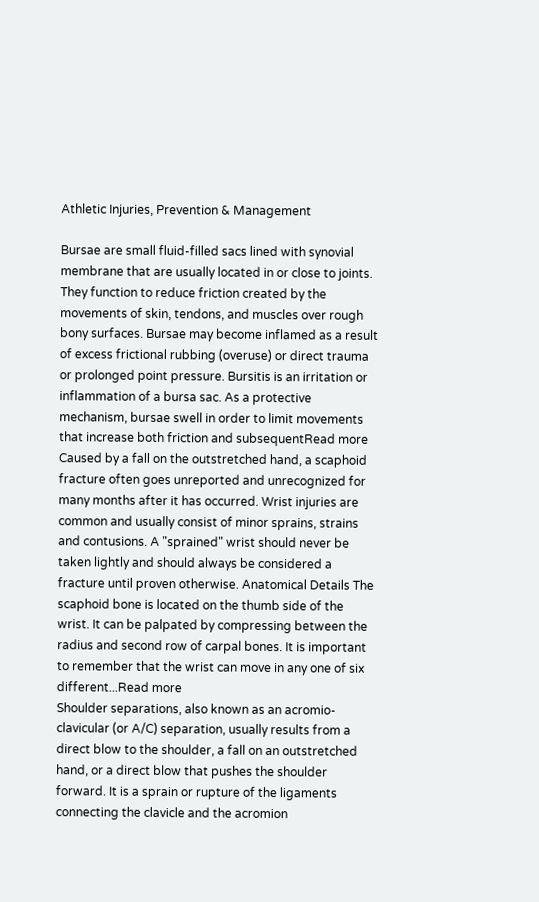Athletic Injuries, Prevention & Management

Bursae are small fluid-filled sacs lined with synovial membrane that are usually located in or close to joints. They function to reduce friction created by the movements of skin, tendons, and muscles over rough bony surfaces. Bursae may become inflamed as a result of excess frictional rubbing (overuse) or direct trauma or prolonged point pressure. Bursitis is an irritation or inflammation of a bursa sac. As a protective mechanism, bursae swell in order to limit movements that increase both friction and subsequentRead more
Caused by a fall on the outstretched hand, a scaphoid fracture often goes unreported and unrecognized for many months after it has occurred. Wrist injuries are common and usually consist of minor sprains, strains and contusions. A "sprained" wrist should never be taken lightly and should always be considered a fracture until proven otherwise. Anatomical Details The scaphoid bone is located on the thumb side of the wrist. It can be palpated by compressing between the radius and second row of carpal bones. It is important to remember that the wrist can move in any one of six different...Read more
Shoulder separations, also known as an acromio-clavicular (or A/C) separation, usually results from a direct blow to the shoulder, a fall on an outstretched hand, or a direct blow that pushes the shoulder forward. It is a sprain or rupture of the ligaments connecting the clavicle and the acromion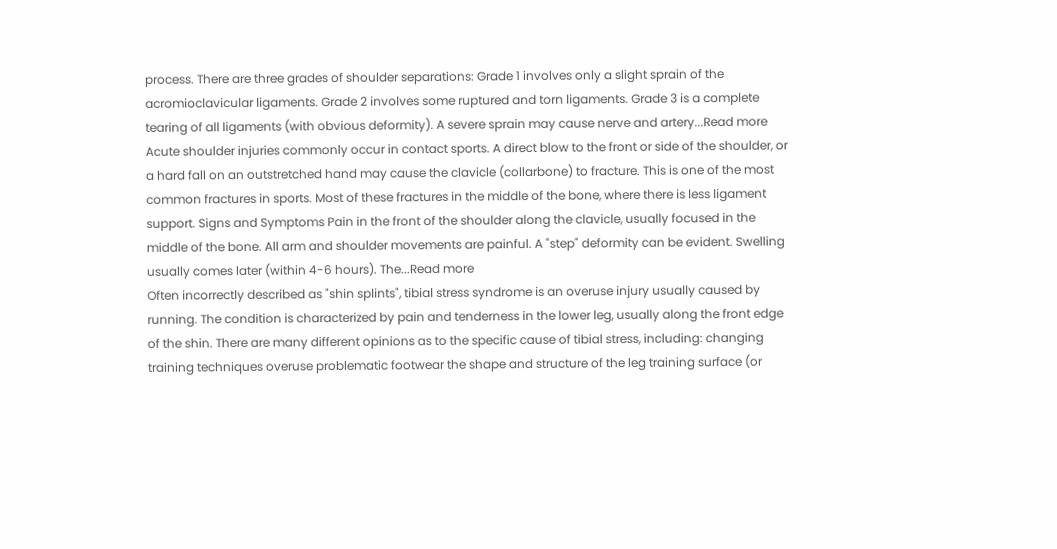process. There are three grades of shoulder separations: Grade 1 involves only a slight sprain of the acromioclavicular ligaments. Grade 2 involves some ruptured and torn ligaments. Grade 3 is a complete tearing of all ligaments (with obvious deformity). A severe sprain may cause nerve and artery...Read more
Acute shoulder injuries commonly occur in contact sports. A direct blow to the front or side of the shoulder, or a hard fall on an outstretched hand may cause the clavicle (collarbone) to fracture. This is one of the most common fractures in sports. Most of these fractures in the middle of the bone, where there is less ligament support. Signs and Symptoms Pain in the front of the shoulder along the clavicle, usually focused in the middle of the bone. All arm and shoulder movements are painful. A "step" deformity can be evident. Swelling usually comes later (within 4-6 hours). The...Read more
Often incorrectly described as "shin splints", tibial stress syndrome is an overuse injury usually caused by running. The condition is characterized by pain and tenderness in the lower leg, usually along the front edge of the shin. There are many different opinions as to the specific cause of tibial stress, including: changing training techniques overuse problematic footwear the shape and structure of the leg training surface (or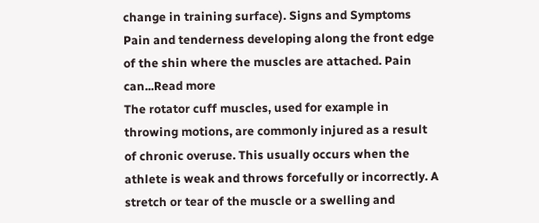change in training surface). Signs and Symptoms Pain and tenderness developing along the front edge of the shin where the muscles are attached. Pain can...Read more
The rotator cuff muscles, used for example in throwing motions, are commonly injured as a result of chronic overuse. This usually occurs when the athlete is weak and throws forcefully or incorrectly. A stretch or tear of the muscle or a swelling and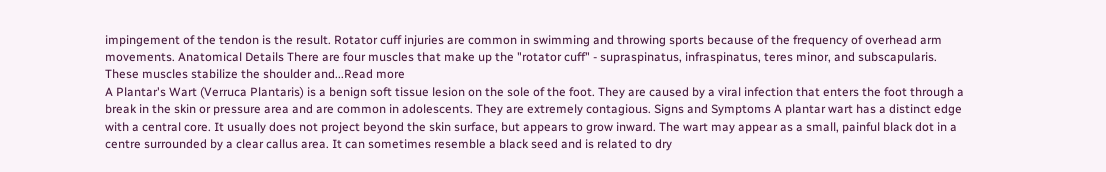impingement of the tendon is the result. Rotator cuff injuries are common in swimming and throwing sports because of the frequency of overhead arm movements. Anatomical Details There are four muscles that make up the "rotator cuff" - supraspinatus, infraspinatus, teres minor, and subscapularis. These muscles stabilize the shoulder and...Read more
A Plantar's Wart (Verruca Plantaris) is a benign soft tissue lesion on the sole of the foot. They are caused by a viral infection that enters the foot through a break in the skin or pressure area and are common in adolescents. They are extremely contagious. Signs and Symptoms A plantar wart has a distinct edge with a central core. It usually does not project beyond the skin surface, but appears to grow inward. The wart may appear as a small, painful black dot in a centre surrounded by a clear callus area. It can sometimes resemble a black seed and is related to dry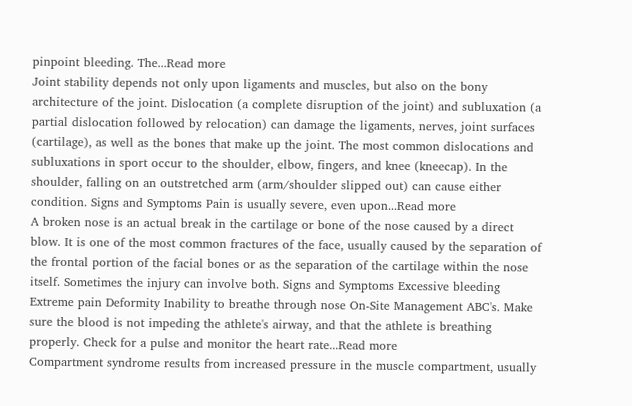pinpoint bleeding. The...Read more
Joint stability depends not only upon ligaments and muscles, but also on the bony architecture of the joint. Dislocation (a complete disruption of the joint) and subluxation (a partial dislocation followed by relocation) can damage the ligaments, nerves, joint surfaces (cartilage), as well as the bones that make up the joint. The most common dislocations and subluxations in sport occur to the shoulder, elbow, fingers, and knee (kneecap). In the shoulder, falling on an outstretched arm (arm/shoulder slipped out) can cause either condition. Signs and Symptoms Pain is usually severe, even upon...Read more
A broken nose is an actual break in the cartilage or bone of the nose caused by a direct blow. It is one of the most common fractures of the face, usually caused by the separation of the frontal portion of the facial bones or as the separation of the cartilage within the nose itself. Sometimes the injury can involve both. Signs and Symptoms Excessive bleeding Extreme pain Deformity Inability to breathe through nose On-Site Management ABC's. Make sure the blood is not impeding the athlete's airway, and that the athlete is breathing properly. Check for a pulse and monitor the heart rate...Read more
Compartment syndrome results from increased pressure in the muscle compartment, usually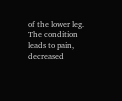of the lower leg. The condition leads to pain, decreased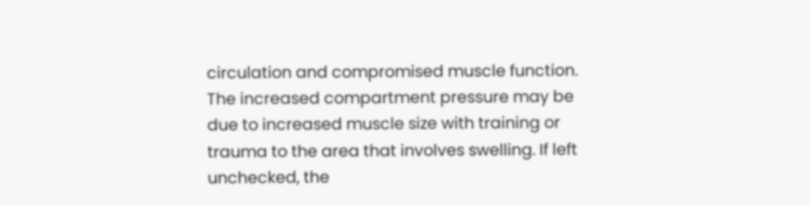circulation and compromised muscle function. The increased compartment pressure may be due to increased muscle size with training or trauma to the area that involves swelling. If left unchecked, the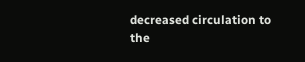decreased circulation to the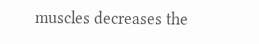muscles decreases the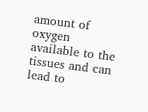amount of oxygen available to the tissues and can lead to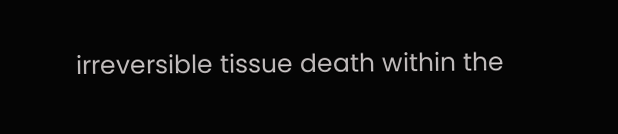irreversible tissue death within the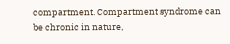compartment. Compartment syndrome can be chronic in nature,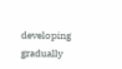developing gradually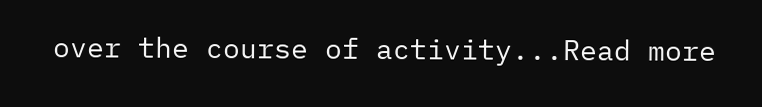over the course of activity...Read more